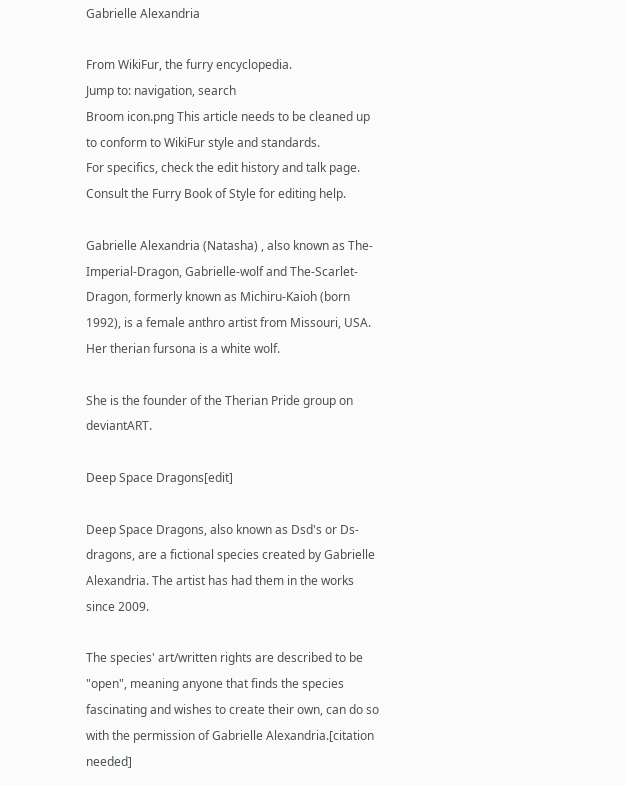Gabrielle Alexandria

From WikiFur, the furry encyclopedia.
Jump to: navigation, search
Broom icon.png This article needs to be cleaned up to conform to WikiFur style and standards.
For specifics, check the edit history and talk page. Consult the Furry Book of Style for editing help.

Gabrielle Alexandria (Natasha) , also known as The-Imperial-Dragon, Gabrielle-wolf and The-Scarlet-Dragon, formerly known as Michiru-Kaioh (born 1992), is a female anthro artist from Missouri, USA. Her therian fursona is a white wolf.

She is the founder of the Therian Pride group on deviantART.

Deep Space Dragons[edit]

Deep Space Dragons, also known as Dsd's or Ds-dragons, are a fictional species created by Gabrielle Alexandria. The artist has had them in the works since 2009.

The species' art/written rights are described to be "open", meaning anyone that finds the species fascinating and wishes to create their own, can do so with the permission of Gabrielle Alexandria.[citation needed]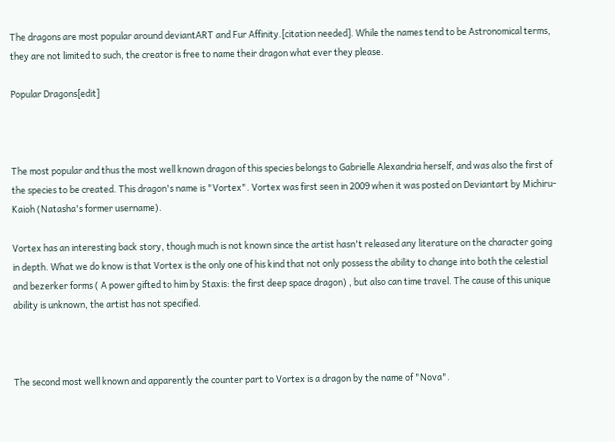The dragons are most popular around deviantART and Fur Affinity.[citation needed]. While the names tend to be Astronomical terms, they are not limited to such, the creator is free to name their dragon what ever they please.

Popular Dragons[edit]



The most popular and thus the most well known dragon of this species belongs to Gabrielle Alexandria herself, and was also the first of the species to be created. This dragon's name is "Vortex". Vortex was first seen in 2009 when it was posted on Deviantart by Michiru-Kaioh (Natasha's former username).

Vortex has an interesting back story, though much is not known since the artist hasn't released any literature on the character going in depth. What we do know is that Vortex is the only one of his kind that not only possess the ability to change into both the celestial and bezerker forms ( A power gifted to him by Staxis: the first deep space dragon) , but also can time travel. The cause of this unique ability is unknown, the artist has not specified.



The second most well known and apparently the counter part to Vortex is a dragon by the name of "Nova".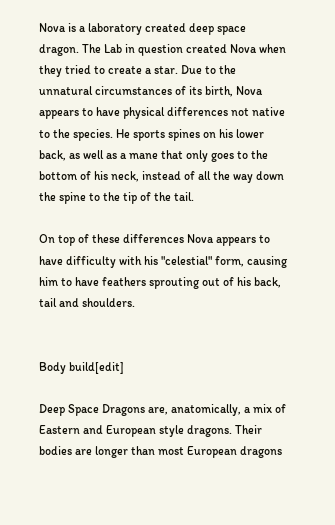Nova is a laboratory created deep space dragon. The Lab in question created Nova when they tried to create a star. Due to the unnatural circumstances of its birth, Nova appears to have physical differences not native to the species. He sports spines on his lower back, as well as a mane that only goes to the bottom of his neck, instead of all the way down the spine to the tip of the tail.

On top of these differences Nova appears to have difficulty with his "celestial" form, causing him to have feathers sprouting out of his back, tail and shoulders.


Body build[edit]

Deep Space Dragons are, anatomically, a mix of Eastern and European style dragons. Their bodies are longer than most European dragons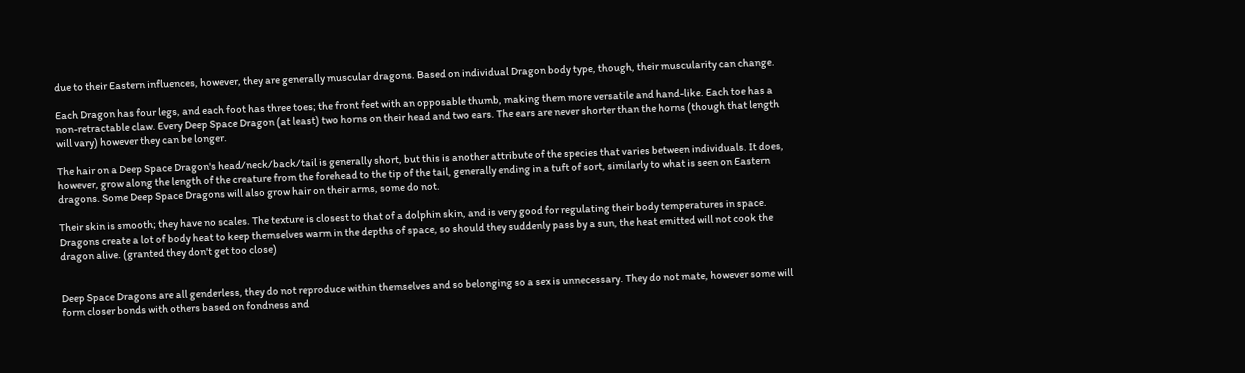due to their Eastern influences, however, they are generally muscular dragons. Based on individual Dragon body type, though, their muscularity can change.

Each Dragon has four legs, and each foot has three toes; the front feet with an opposable thumb, making them more versatile and hand-like. Each toe has a non-retractable claw. Every Deep Space Dragon (at least) two horns on their head and two ears. The ears are never shorter than the horns (though that length will vary) however they can be longer.

The hair on a Deep Space Dragon's head/neck/back/tail is generally short, but this is another attribute of the species that varies between individuals. It does, however, grow along the length of the creature from the forehead to the tip of the tail, generally ending in a tuft of sort, similarly to what is seen on Eastern dragons. Some Deep Space Dragons will also grow hair on their arms, some do not.

Their skin is smooth; they have no scales. The texture is closest to that of a dolphin skin, and is very good for regulating their body temperatures in space. Dragons create a lot of body heat to keep themselves warm in the depths of space, so should they suddenly pass by a sun, the heat emitted will not cook the dragon alive. (granted they don't get too close)


Deep Space Dragons are all genderless, they do not reproduce within themselves and so belonging so a sex is unnecessary. They do not mate, however some will form closer bonds with others based on fondness and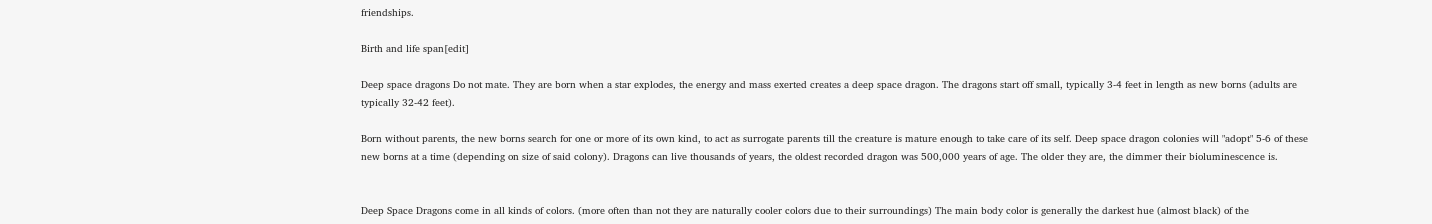friendships.

Birth and life span[edit]

Deep space dragons Do not mate. They are born when a star explodes, the energy and mass exerted creates a deep space dragon. The dragons start off small, typically 3-4 feet in length as new borns (adults are typically 32-42 feet).

Born without parents, the new borns search for one or more of its own kind, to act as surrogate parents till the creature is mature enough to take care of its self. Deep space dragon colonies will "adopt" 5-6 of these new borns at a time (depending on size of said colony). Dragons can live thousands of years, the oldest recorded dragon was 500,000 years of age. The older they are, the dimmer their bioluminescence is.


Deep Space Dragons come in all kinds of colors. (more often than not they are naturally cooler colors due to their surroundings) The main body color is generally the darkest hue (almost black) of the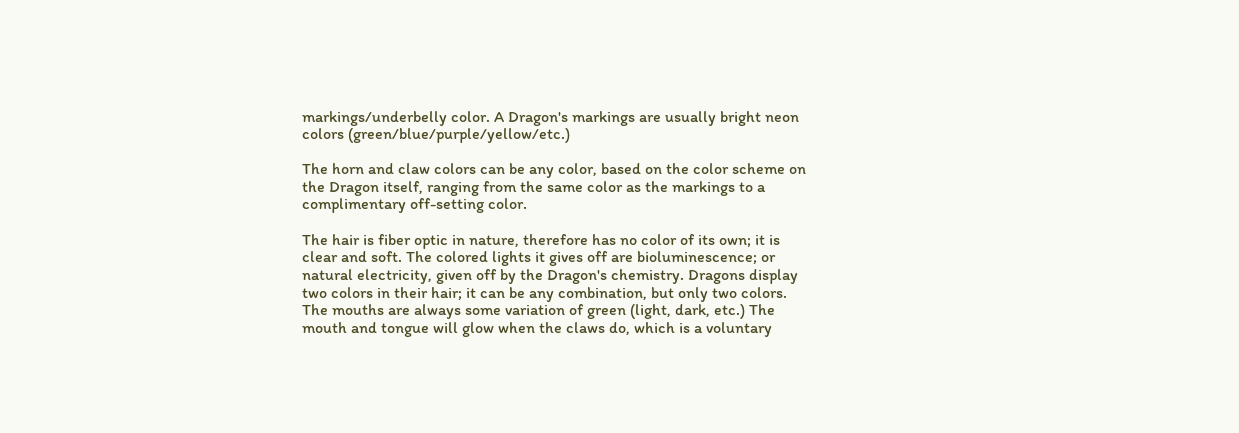markings/underbelly color. A Dragon's markings are usually bright neon colors (green/blue/purple/yellow/etc.)

The horn and claw colors can be any color, based on the color scheme on the Dragon itself, ranging from the same color as the markings to a complimentary off-setting color.

The hair is fiber optic in nature, therefore has no color of its own; it is clear and soft. The colored lights it gives off are bioluminescence; or natural electricity, given off by the Dragon's chemistry. Dragons display two colors in their hair; it can be any combination, but only two colors. The mouths are always some variation of green (light, dark, etc.) The mouth and tongue will glow when the claws do, which is a voluntary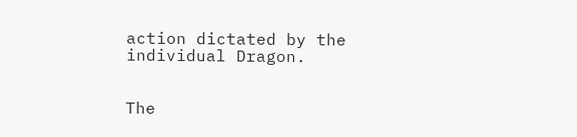action dictated by the individual Dragon.


The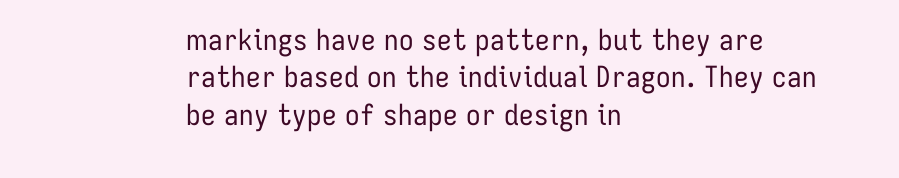markings have no set pattern, but they are rather based on the individual Dragon. They can be any type of shape or design in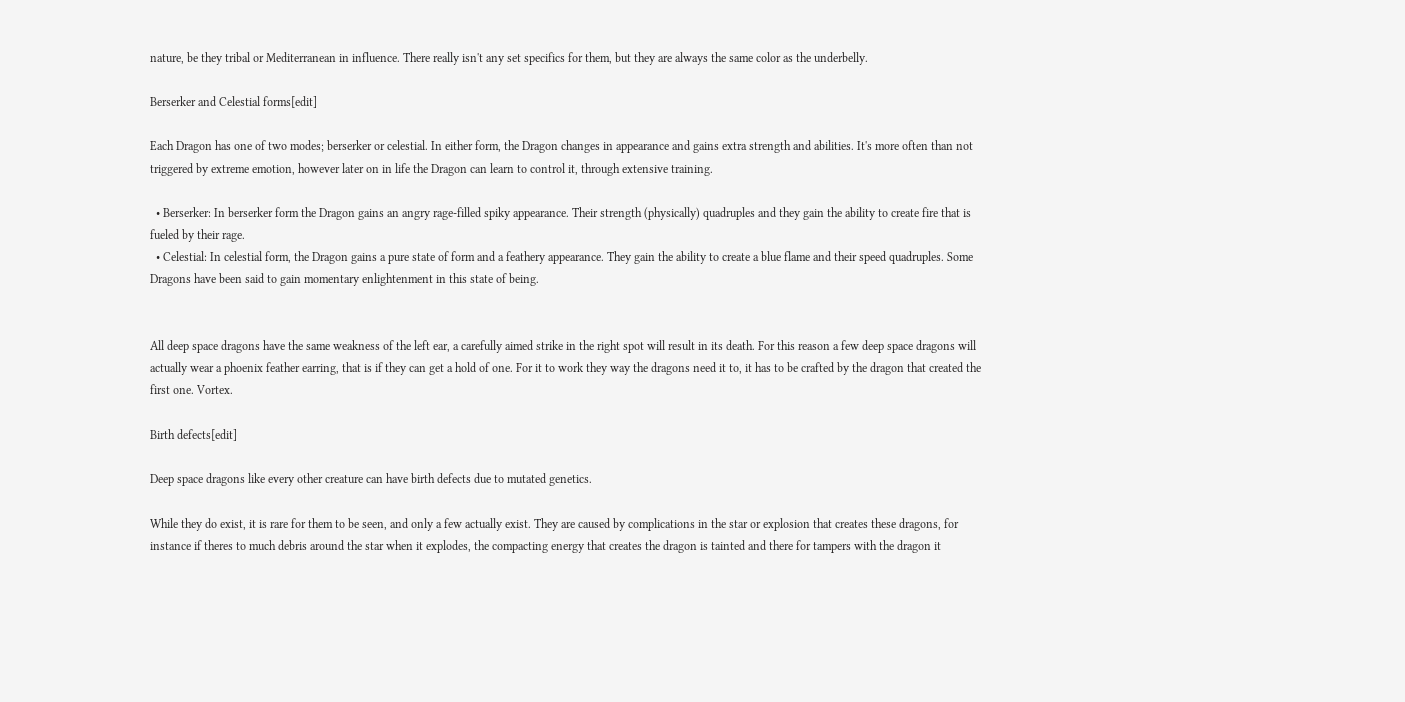nature, be they tribal or Mediterranean in influence. There really isn't any set specifics for them, but they are always the same color as the underbelly.

Berserker and Celestial forms[edit]

Each Dragon has one of two modes; berserker or celestial. In either form, the Dragon changes in appearance and gains extra strength and abilities. It's more often than not triggered by extreme emotion, however later on in life the Dragon can learn to control it, through extensive training.

  • Berserker: In berserker form the Dragon gains an angry rage-filled spiky appearance. Their strength (physically) quadruples and they gain the ability to create fire that is fueled by their rage.
  • Celestial: In celestial form, the Dragon gains a pure state of form and a feathery appearance. They gain the ability to create a blue flame and their speed quadruples. Some Dragons have been said to gain momentary enlightenment in this state of being.


All deep space dragons have the same weakness of the left ear, a carefully aimed strike in the right spot will result in its death. For this reason a few deep space dragons will actually wear a phoenix feather earring, that is if they can get a hold of one. For it to work they way the dragons need it to, it has to be crafted by the dragon that created the first one. Vortex.

Birth defects[edit]

Deep space dragons like every other creature can have birth defects due to mutated genetics.

While they do exist, it is rare for them to be seen, and only a few actually exist. They are caused by complications in the star or explosion that creates these dragons, for instance if theres to much debris around the star when it explodes, the compacting energy that creates the dragon is tainted and there for tampers with the dragon it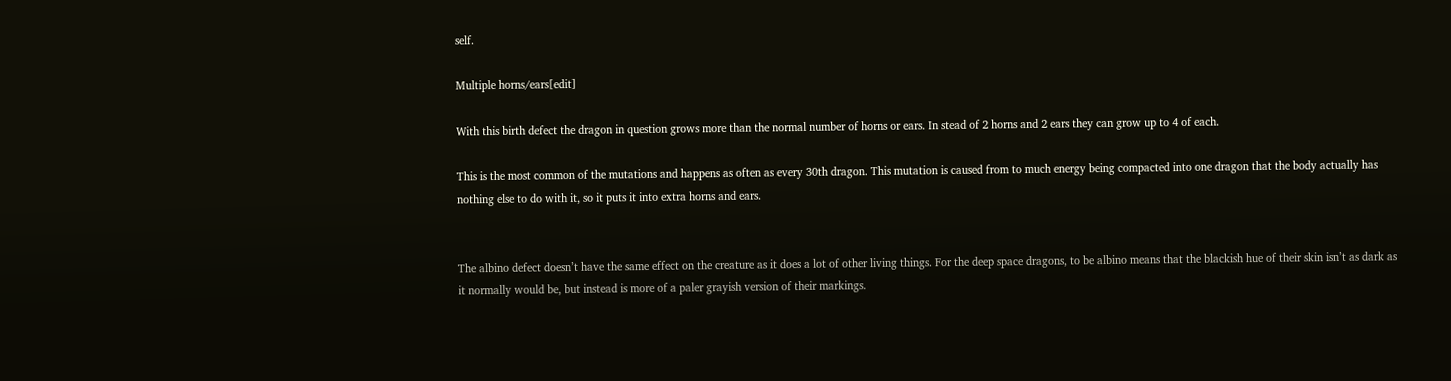self.

Multiple horns/ears[edit]

With this birth defect the dragon in question grows more than the normal number of horns or ears. In stead of 2 horns and 2 ears they can grow up to 4 of each.

This is the most common of the mutations and happens as often as every 30th dragon. This mutation is caused from to much energy being compacted into one dragon that the body actually has nothing else to do with it, so it puts it into extra horns and ears.


The albino defect doesn’t have the same effect on the creature as it does a lot of other living things. For the deep space dragons, to be albino means that the blackish hue of their skin isn’t as dark as it normally would be, but instead is more of a paler grayish version of their markings.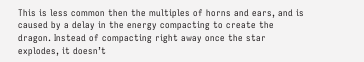This is less common then the multiples of horns and ears, and is caused by a delay in the energy compacting to create the dragon. Instead of compacting right away once the star explodes, it doesn’t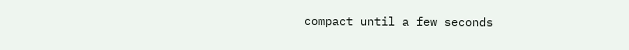compact until a few seconds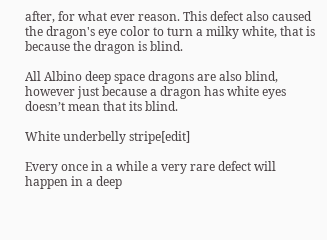after, for what ever reason. This defect also caused the dragon's eye color to turn a milky white, that is because the dragon is blind.

All Albino deep space dragons are also blind, however just because a dragon has white eyes doesn’t mean that its blind.

White underbelly stripe[edit]

Every once in a while a very rare defect will happen in a deep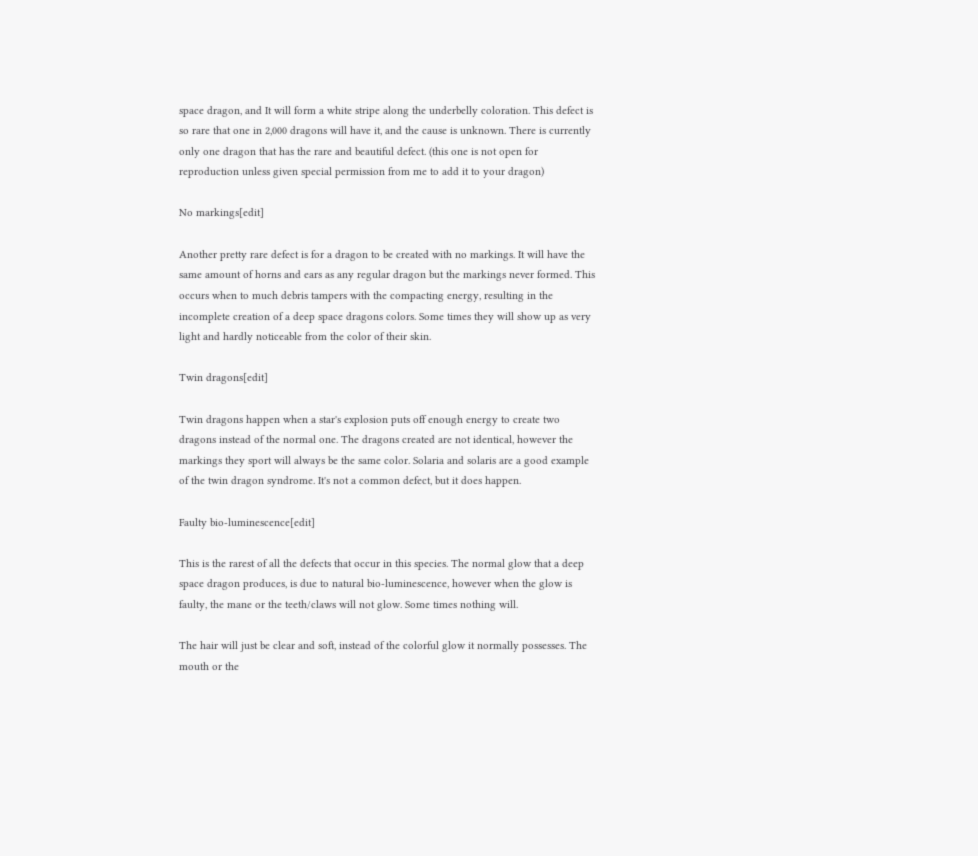space dragon, and It will form a white stripe along the underbelly coloration. This defect is so rare that one in 2,000 dragons will have it, and the cause is unknown. There is currently only one dragon that has the rare and beautiful defect. (this one is not open for reproduction unless given special permission from me to add it to your dragon)

No markings[edit]

Another pretty rare defect is for a dragon to be created with no markings. It will have the same amount of horns and ears as any regular dragon but the markings never formed. This occurs when to much debris tampers with the compacting energy, resulting in the incomplete creation of a deep space dragons colors. Some times they will show up as very light and hardly noticeable from the color of their skin.

Twin dragons[edit]

Twin dragons happen when a star's explosion puts off enough energy to create two dragons instead of the normal one. The dragons created are not identical, however the markings they sport will always be the same color. Solaria and solaris are a good example of the twin dragon syndrome. It's not a common defect, but it does happen.

Faulty bio-luminescence[edit]

This is the rarest of all the defects that occur in this species. The normal glow that a deep space dragon produces, is due to natural bio-luminescence, however when the glow is faulty, the mane or the teeth/claws will not glow. Some times nothing will.

The hair will just be clear and soft, instead of the colorful glow it normally possesses. The mouth or the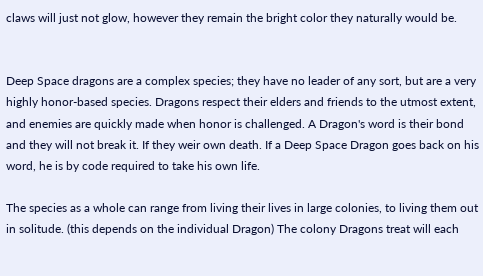claws will just not glow, however they remain the bright color they naturally would be.


Deep Space dragons are a complex species; they have no leader of any sort, but are a very highly honor-based species. Dragons respect their elders and friends to the utmost extent, and enemies are quickly made when honor is challenged. A Dragon's word is their bond and they will not break it. If they weir own death. If a Deep Space Dragon goes back on his word, he is by code required to take his own life.

The species as a whole can range from living their lives in large colonies, to living them out in solitude. (this depends on the individual Dragon) The colony Dragons treat will each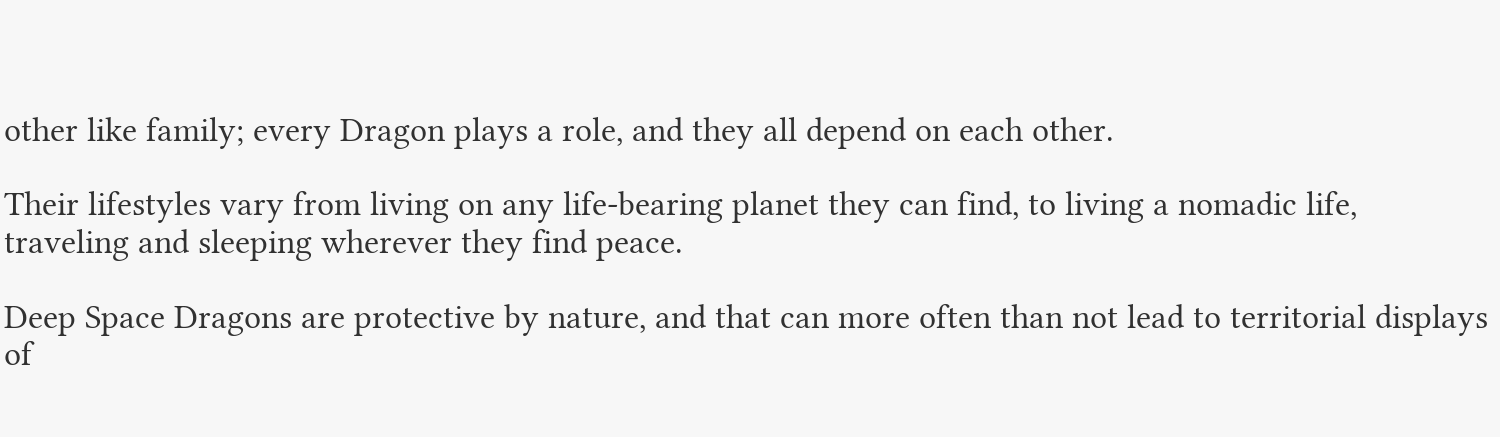other like family; every Dragon plays a role, and they all depend on each other.

Their lifestyles vary from living on any life-bearing planet they can find, to living a nomadic life, traveling and sleeping wherever they find peace.

Deep Space Dragons are protective by nature, and that can more often than not lead to territorial displays of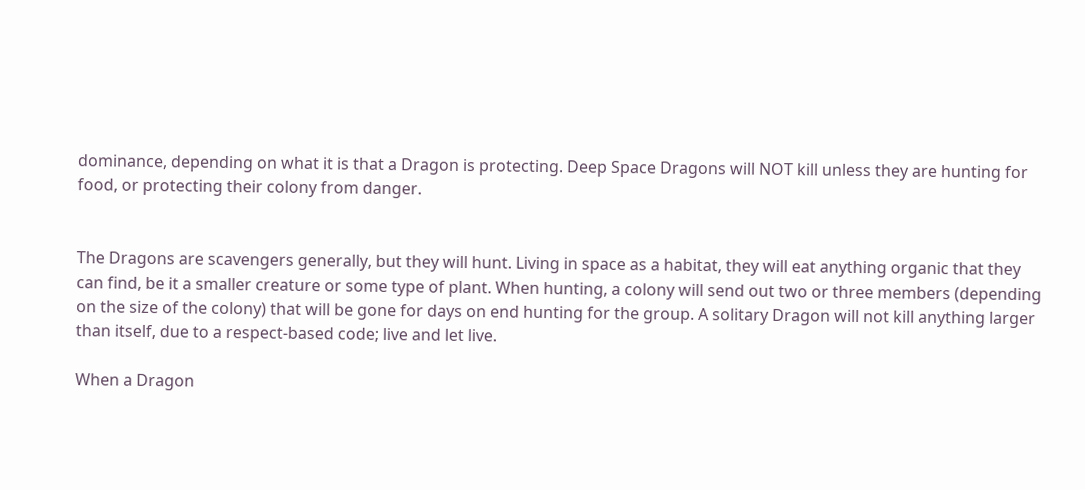dominance, depending on what it is that a Dragon is protecting. Deep Space Dragons will NOT kill unless they are hunting for food, or protecting their colony from danger.


The Dragons are scavengers generally, but they will hunt. Living in space as a habitat, they will eat anything organic that they can find, be it a smaller creature or some type of plant. When hunting, a colony will send out two or three members (depending on the size of the colony) that will be gone for days on end hunting for the group. A solitary Dragon will not kill anything larger than itself, due to a respect-based code; live and let live.

When a Dragon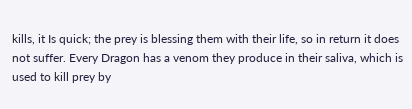kills, it Is quick; the prey is blessing them with their life, so in return it does not suffer. Every Dragon has a venom they produce in their saliva, which is used to kill prey by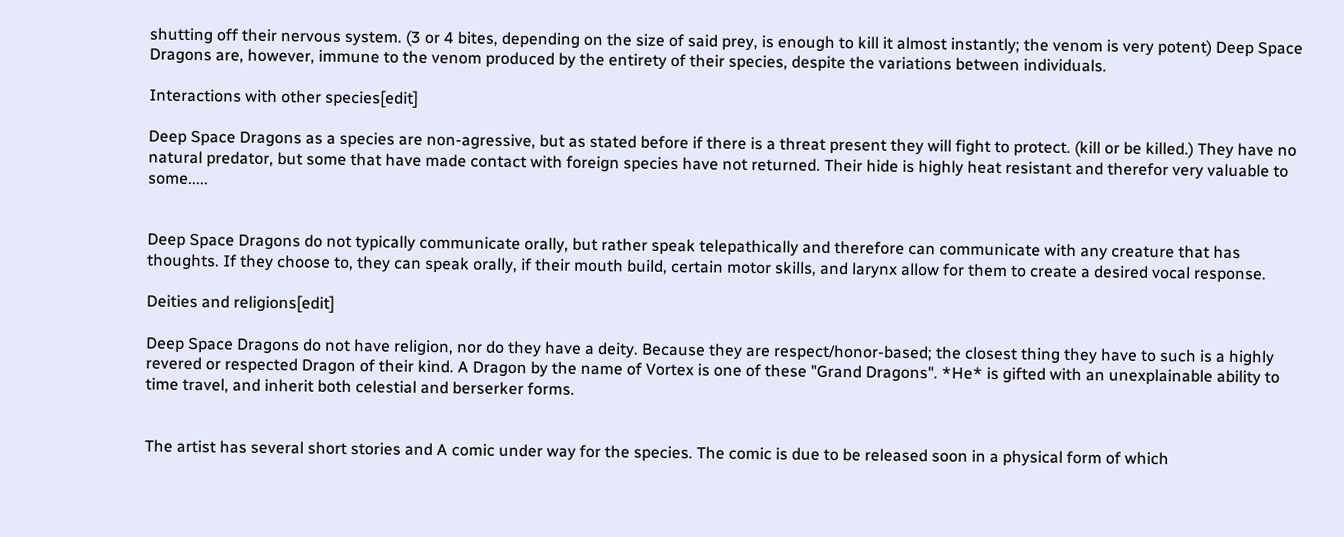shutting off their nervous system. (3 or 4 bites, depending on the size of said prey, is enough to kill it almost instantly; the venom is very potent) Deep Space Dragons are, however, immune to the venom produced by the entirety of their species, despite the variations between individuals.

Interactions with other species[edit]

Deep Space Dragons as a species are non-agressive, but as stated before if there is a threat present they will fight to protect. (kill or be killed.) They have no natural predator, but some that have made contact with foreign species have not returned. Their hide is highly heat resistant and therefor very valuable to some.....


Deep Space Dragons do not typically communicate orally, but rather speak telepathically and therefore can communicate with any creature that has thoughts. If they choose to, they can speak orally, if their mouth build, certain motor skills, and larynx allow for them to create a desired vocal response.

Deities and religions[edit]

Deep Space Dragons do not have religion, nor do they have a deity. Because they are respect/honor-based; the closest thing they have to such is a highly revered or respected Dragon of their kind. A Dragon by the name of Vortex is one of these "Grand Dragons". *He* is gifted with an unexplainable ability to time travel, and inherit both celestial and berserker forms.


The artist has several short stories and A comic under way for the species. The comic is due to be released soon in a physical form of which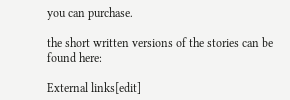you can purchase.

the short written versions of the stories can be found here:

External links[edit]